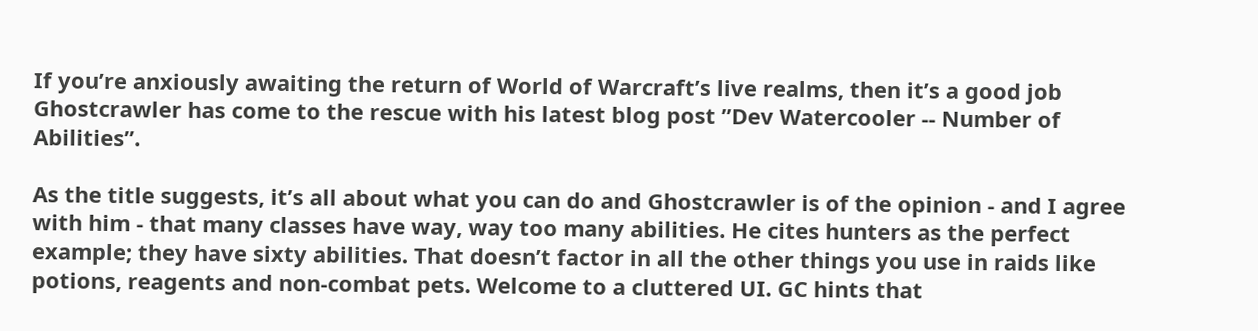If you’re anxiously awaiting the return of World of Warcraft’s live realms, then it’s a good job Ghostcrawler has come to the rescue with his latest blog post ”Dev Watercooler -- Number of Abilities”.

As the title suggests, it’s all about what you can do and Ghostcrawler is of the opinion - and I agree with him - that many classes have way, way too many abilities. He cites hunters as the perfect example; they have sixty abilities. That doesn’t factor in all the other things you use in raids like potions, reagents and non-combat pets. Welcome to a cluttered UI. GC hints that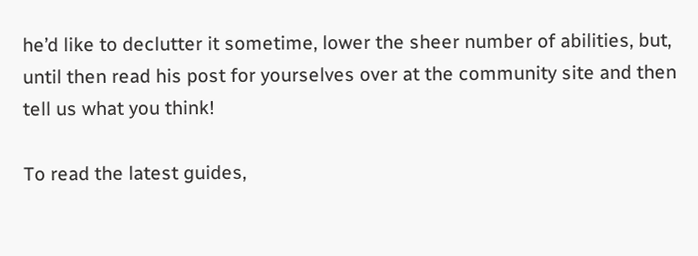he’d like to declutter it sometime, lower the sheer number of abilities, but, until then read his post for yourselves over at the community site and then tell us what you think!

To read the latest guides,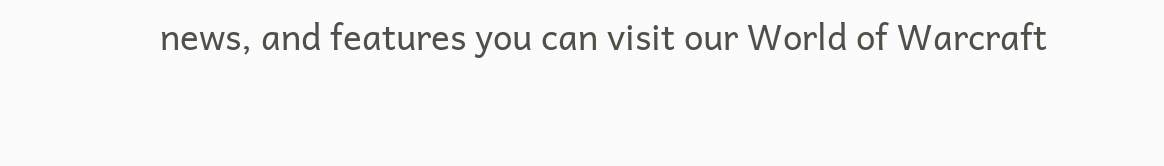news, and features you can visit our World of Warcraft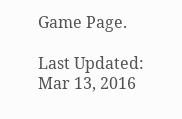Game Page.

Last Updated: Mar 13, 2016